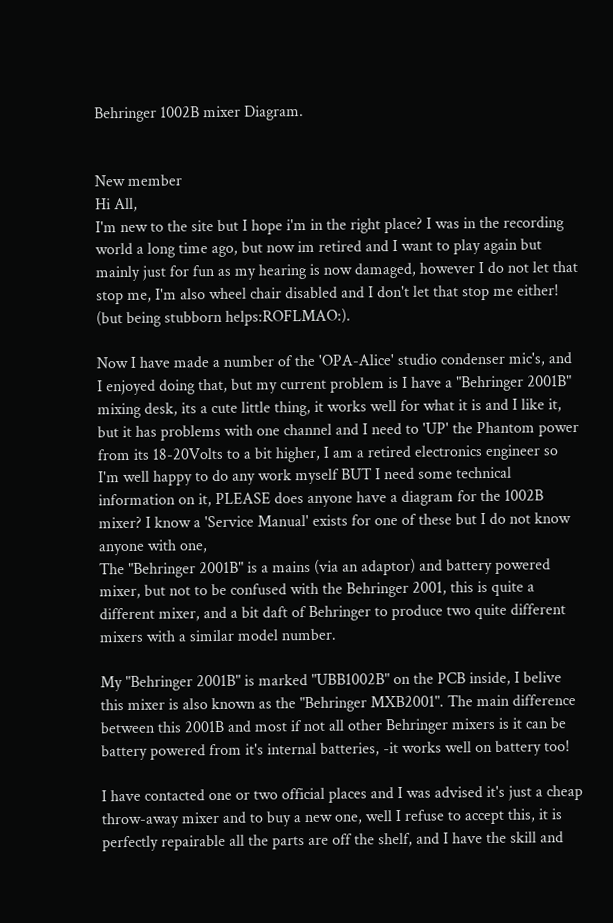Behringer 1002B mixer Diagram.


New member
Hi All,
I'm new to the site but I hope i'm in the right place? I was in the recording world a long time ago, but now im retired and I want to play again but mainly just for fun as my hearing is now damaged, however I do not let that stop me, I'm also wheel chair disabled and I don't let that stop me either! (but being stubborn helps:ROFLMAO:).

Now I have made a number of the 'OPA-Alice' studio condenser mic's, and I enjoyed doing that, but my current problem is I have a "Behringer 2001B" mixing desk, its a cute little thing, it works well for what it is and I like it, but it has problems with one channel and I need to 'UP' the Phantom power from its 18-20Volts to a bit higher, I am a retired electronics engineer so I'm well happy to do any work myself BUT I need some technical information on it, PLEASE does anyone have a diagram for the 1002B mixer? I know a 'Service Manual' exists for one of these but I do not know anyone with one,
The "Behringer 2001B" is a mains (via an adaptor) and battery powered mixer, but not to be confused with the Behringer 2001, this is quite a different mixer, and a bit daft of Behringer to produce two quite different mixers with a similar model number.

My "Behringer 2001B" is marked "UBB1002B" on the PCB inside, I belive this mixer is also known as the "Behringer MXB2001". The main difference between this 2001B and most if not all other Behringer mixers is it can be battery powered from it's internal batteries, -it works well on battery too!

I have contacted one or two official places and I was advised it's just a cheap throw-away mixer and to buy a new one, well I refuse to accept this, it is perfectly repairable all the parts are off the shelf, and I have the skill and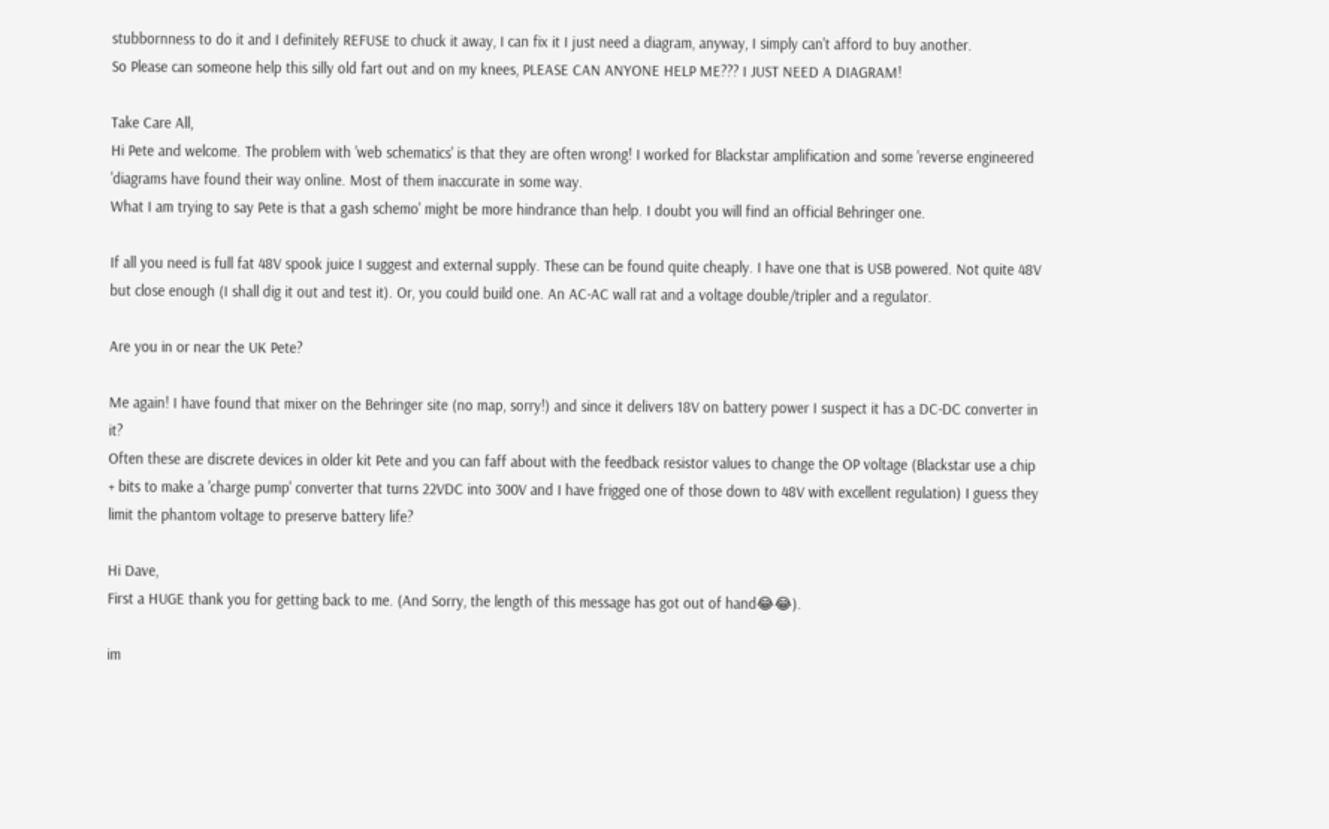stubbornness to do it and I definitely REFUSE to chuck it away, I can fix it I just need a diagram, anyway, I simply can't afford to buy another.
So Please can someone help this silly old fart out and on my knees, PLEASE CAN ANYONE HELP ME??? I JUST NEED A DIAGRAM!

Take Care All,
Hi Pete and welcome. The problem with 'web schematics' is that they are often wrong! I worked for Blackstar amplification and some 'reverse engineered 'diagrams have found their way online. Most of them inaccurate in some way.
What I am trying to say Pete is that a gash schemo' might be more hindrance than help. I doubt you will find an official Behringer one.

If all you need is full fat 48V spook juice I suggest and external supply. These can be found quite cheaply. I have one that is USB powered. Not quite 48V but close enough (I shall dig it out and test it). Or, you could build one. An AC-AC wall rat and a voltage double/tripler and a regulator.

Are you in or near the UK Pete?

Me again! I have found that mixer on the Behringer site (no map, sorry!) and since it delivers 18V on battery power I suspect it has a DC-DC converter in it?
Often these are discrete devices in older kit Pete and you can faff about with the feedback resistor values to change the OP voltage (Blackstar use a chip + bits to make a 'charge pump' converter that turns 22VDC into 300V and I have frigged one of those down to 48V with excellent regulation) I guess they limit the phantom voltage to preserve battery life?

Hi Dave,
First a HUGE thank you for getting back to me. (And Sorry, the length of this message has got out of hand😂😂).

im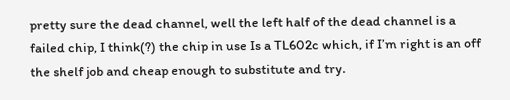pretty sure the dead channel, well the left half of the dead channel is a failed chip, I think(?) the chip in use Is a TL602c which, if I’m right is an off the shelf job and cheap enough to substitute and try.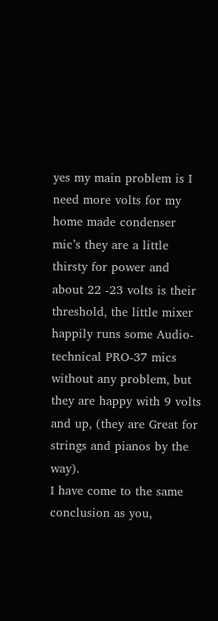yes my main problem is I need more volts for my home made condenser mic’s they are a little thirsty for power and about 22 -23 volts is their threshold, the little mixer happily runs some Audio-technical PRO-37 mics without any problem, but they are happy with 9 volts and up, (they are Great for strings and pianos by the way).
I have come to the same conclusion as you,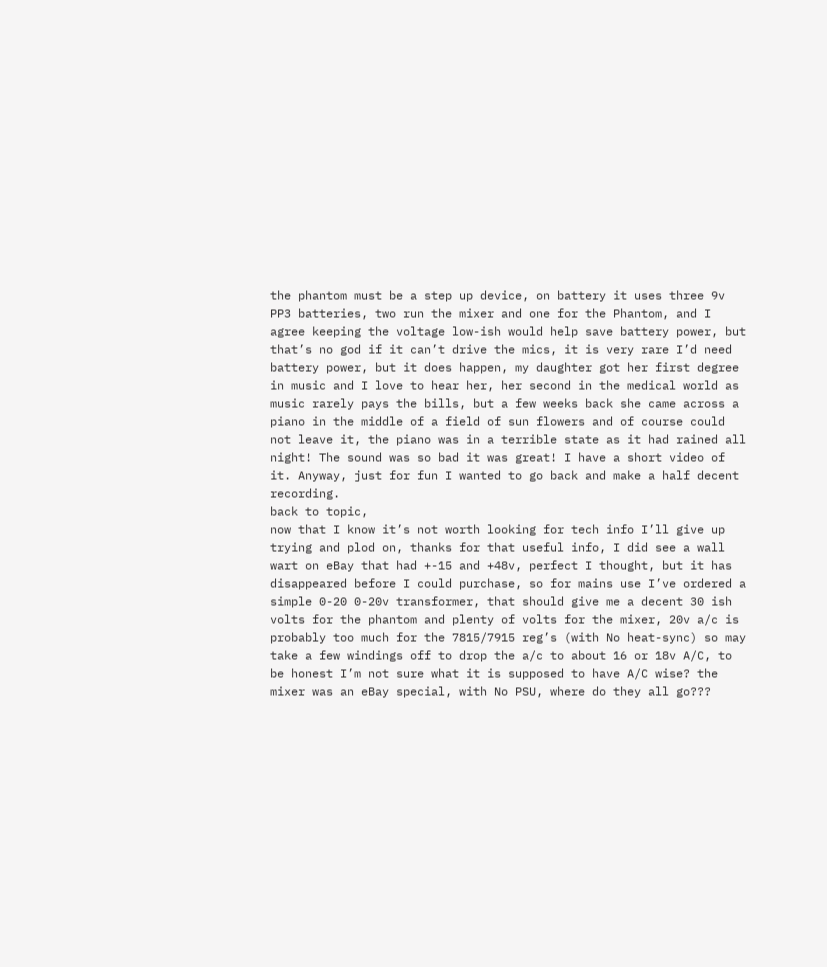the phantom must be a step up device, on battery it uses three 9v PP3 batteries, two run the mixer and one for the Phantom, and I agree keeping the voltage low-ish would help save battery power, but that’s no god if it can’t drive the mics, it is very rare I’d need battery power, but it does happen, my daughter got her first degree in music and I love to hear her, her second in the medical world as music rarely pays the bills, but a few weeks back she came across a piano in the middle of a field of sun flowers and of course could not leave it, the piano was in a terrible state as it had rained all night! The sound was so bad it was great! I have a short video of it. Anyway, just for fun I wanted to go back and make a half decent recording.
back to topic,
now that I know it’s not worth looking for tech info I’ll give up trying and plod on, thanks for that useful info, I did see a wall wart on eBay that had +-15 and +48v, perfect I thought, but it has disappeared before I could purchase, so for mains use I’ve ordered a simple 0-20 0-20v transformer, that should give me a decent 30 ish volts for the phantom and plenty of volts for the mixer, 20v a/c is probably too much for the 7815/7915 reg’s (with No heat-sync) so may take a few windings off to drop the a/c to about 16 or 18v A/C, to be honest I’m not sure what it is supposed to have A/C wise? the mixer was an eBay special, with No PSU, where do they all go???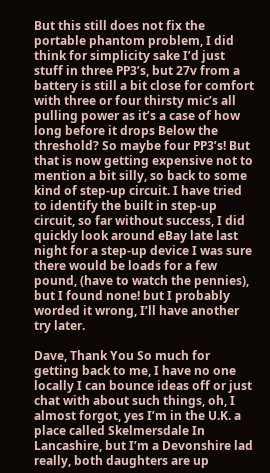But this still does not fix the portable phantom problem, I did think for simplicity sake I’d just stuff in three PP3’s, but 27v from a battery is still a bit close for comfort with three or four thirsty mic’s all pulling power as it’s a case of how long before it drops Below the threshold? So maybe four PP3’s! But that is now getting expensive not to mention a bit silly, so back to some kind of step-up circuit. I have tried to identify the built in step-up circuit, so far without success, I did quickly look around eBay late last night for a step-up device I was sure there would be loads for a few pound, (have to watch the pennies), but I found none! but I probably worded it wrong, I’ll have another try later.

Dave, Thank You So much for getting back to me, I have no one locally I can bounce ideas off or just chat with about such things, oh, I almost forgot, yes I’m in the U.K. a place called Skelmersdale In Lancashire, but I’m a Devonshire lad really, both daughters are up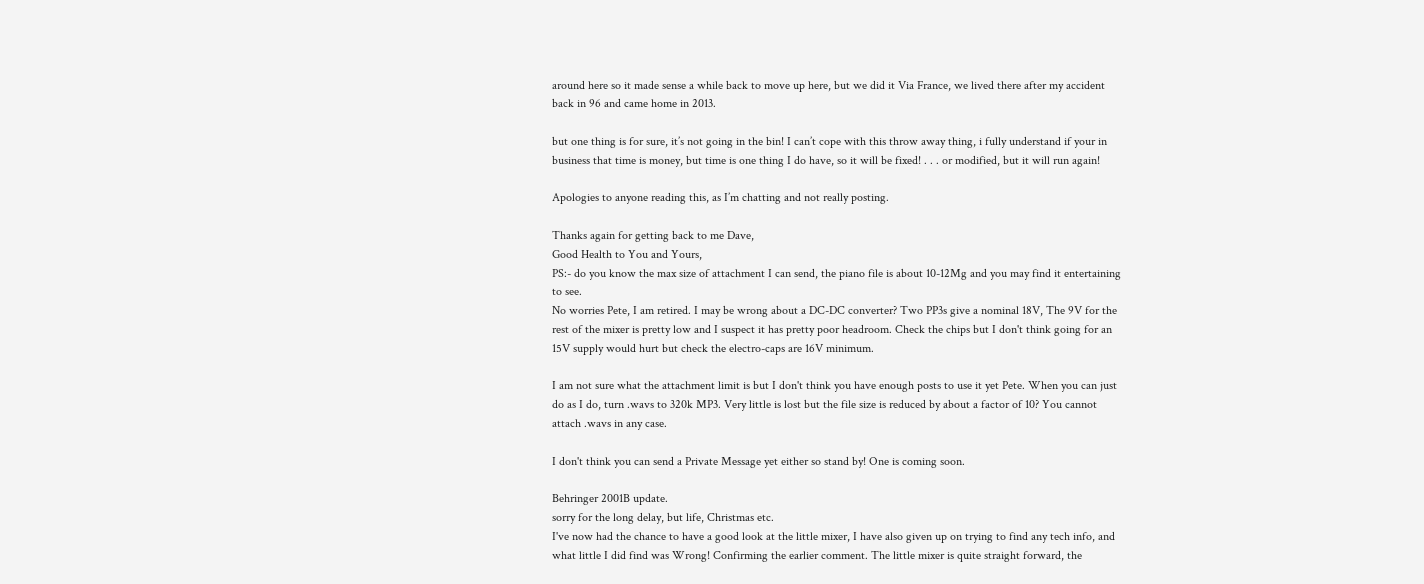around here so it made sense a while back to move up here, but we did it Via France, we lived there after my accident back in 96 and came home in 2013.

but one thing is for sure, it’s not going in the bin! I can’t cope with this throw away thing, i fully understand if your in business that time is money, but time is one thing I do have, so it will be fixed! . . . or modified, but it will run again!

Apologies to anyone reading this, as I’m chatting and not really posting.

Thanks again for getting back to me Dave,
Good Health to You and Yours,
PS:- do you know the max size of attachment I can send, the piano file is about 10-12Mg and you may find it entertaining to see.
No worries Pete, I am retired. I may be wrong about a DC-DC converter? Two PP3s give a nominal 18V, The 9V for the rest of the mixer is pretty low and I suspect it has pretty poor headroom. Check the chips but I don't think going for an 15V supply would hurt but check the electro-caps are 16V minimum.

I am not sure what the attachment limit is but I don't think you have enough posts to use it yet Pete. When you can just do as I do, turn .wavs to 320k MP3. Very little is lost but the file size is reduced by about a factor of 10? You cannot attach .wavs in any case.

I don't think you can send a Private Message yet either so stand by! One is coming soon.

Behringer 2001B update.
sorry for the long delay, but life, Christmas etc.
I've now had the chance to have a good look at the little mixer, I have also given up on trying to find any tech info, and what little I did find was Wrong! Confirming the earlier comment. The little mixer is quite straight forward, the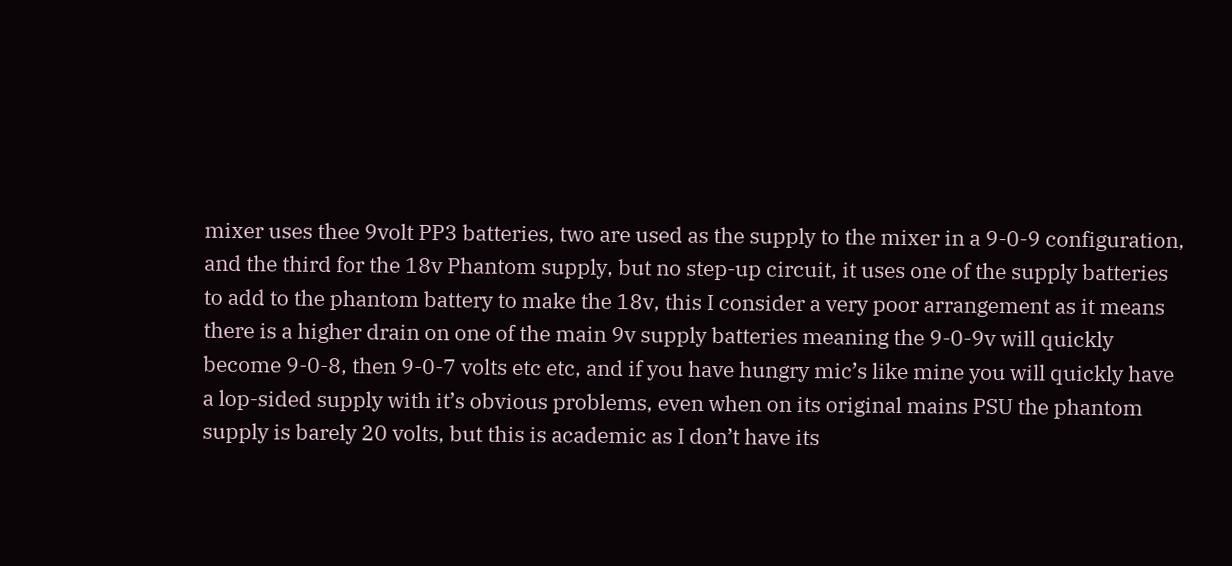mixer uses thee 9volt PP3 batteries, two are used as the supply to the mixer in a 9-0-9 configuration, and the third for the 18v Phantom supply, but no step-up circuit, it uses one of the supply batteries to add to the phantom battery to make the 18v, this I consider a very poor arrangement as it means there is a higher drain on one of the main 9v supply batteries meaning the 9-0-9v will quickly become 9-0-8, then 9-0-7 volts etc etc, and if you have hungry mic’s like mine you will quickly have a lop-sided supply with it’s obvious problems, even when on its original mains PSU the phantom supply is barely 20 volts, but this is academic as I don’t have its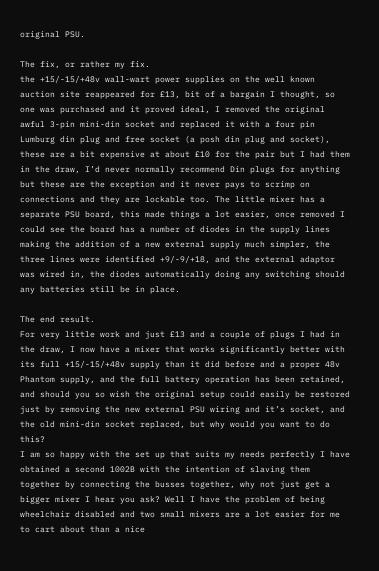original PSU.

The fix, or rather my fix.
the +15/-15/+48v wall-wart power supplies on the well known auction site reappeared for £13, bit of a bargain I thought, so one was purchased and it proved ideal, I removed the original awful 3-pin mini-din socket and replaced it with a four pin Lumburg din plug and free socket (a posh din plug and socket), these are a bit expensive at about £10 for the pair but I had them in the draw, I’d never normally recommend Din plugs for anything but these are the exception and it never pays to scrimp on connections and they are lockable too. The little mixer has a separate PSU board, this made things a lot easier, once removed I could see the board has a number of diodes in the supply lines making the addition of a new external supply much simpler, the three lines were identified +9/-9/+18, and the external adaptor was wired in, the diodes automatically doing any switching should any batteries still be in place.

The end result.
For very little work and just £13 and a couple of plugs I had in the draw, I now have a mixer that works significantly better with its full +15/-15/+48v supply than it did before and a proper 48v Phantom supply, and the full battery operation has been retained, and should you so wish the original setup could easily be restored just by removing the new external PSU wiring and it’s socket, and the old mini-din socket replaced, but why would you want to do this?
I am so happy with the set up that suits my needs perfectly I have obtained a second 1002B with the intention of slaving them together by connecting the busses together, why not just get a bigger mixer I hear you ask? Well I have the problem of being wheelchair disabled and two small mixers are a lot easier for me to cart about than a nice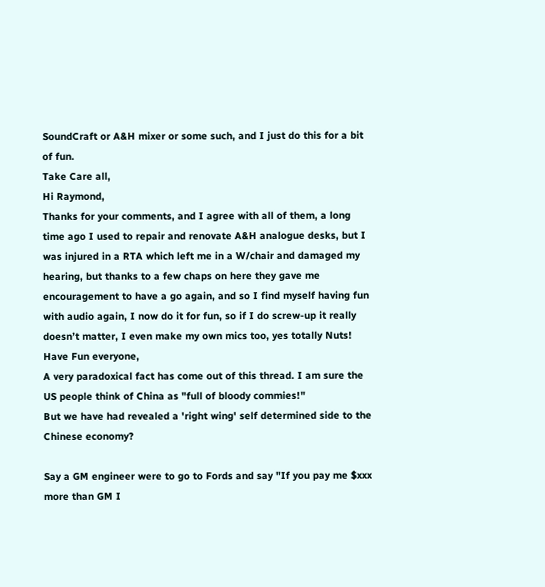SoundCraft or A&H mixer or some such, and I just do this for a bit of fun.
Take Care all,
Hi Raymond,
Thanks for your comments, and I agree with all of them, a long time ago I used to repair and renovate A&H analogue desks, but I was injured in a RTA which left me in a W/chair and damaged my hearing, but thanks to a few chaps on here they gave me encouragement to have a go again, and so I find myself having fun with audio again, I now do it for fun, so if I do screw-up it really doesn’t matter, I even make my own mics too, yes totally Nuts!
Have Fun everyone,
A very paradoxical fact has come out of this thread. I am sure the US people think of China as "full of bloody commies!"
But we have had revealed a 'right wing' self determined side to the Chinese economy?

Say a GM engineer were to go to Fords and say "If you pay me $xxx more than GM I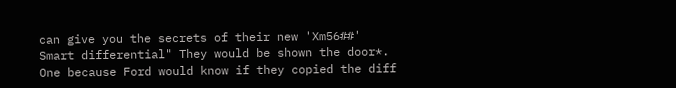can give you the secrets of their new 'Xm56##' Smart differential" They would be shown the door*. One because Ford would know if they copied the diff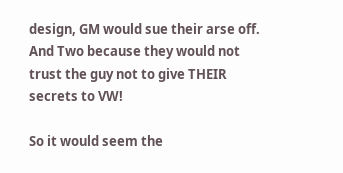design, GM would sue their arse off. And Two because they would not trust the guy not to give THEIR secrets to VW!

So it would seem the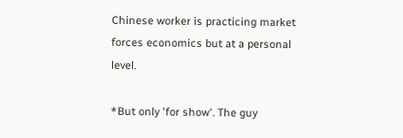Chinese worker is practicing market forces economics but at a personal level.

*But only 'for show'. The guy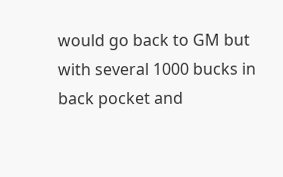would go back to GM but with several 1000 bucks in back pocket and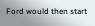Ford would then start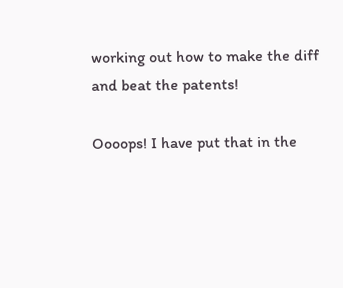working out how to make the diff and beat the patents!

Oooops! I have put that in the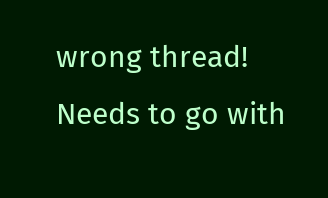wrong thread! Needs to go with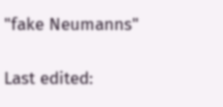"fake Neumanns"

Last edited: